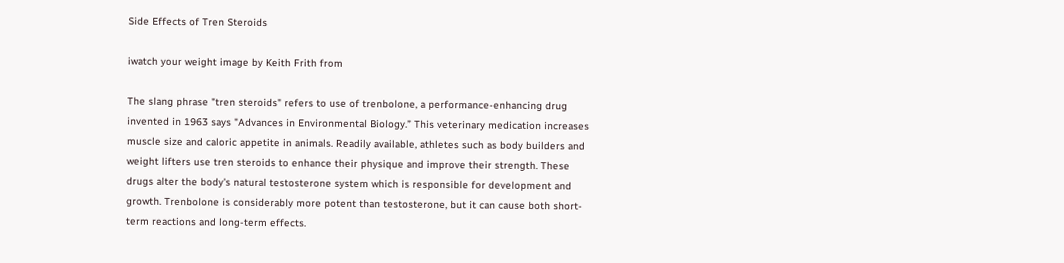Side Effects of Tren Steroids

iwatch your weight image by Keith Frith from

The slang phrase "tren steroids" refers to use of trenbolone, a performance-enhancing drug invented in 1963 says "Advances in Environmental Biology.” This veterinary medication increases muscle size and caloric appetite in animals. Readily available, athletes such as body builders and weight lifters use tren steroids to enhance their physique and improve their strength. These drugs alter the body's natural testosterone system which is responsible for development and growth. Trenbolone is considerably more potent than testosterone, but it can cause both short-term reactions and long-term effects.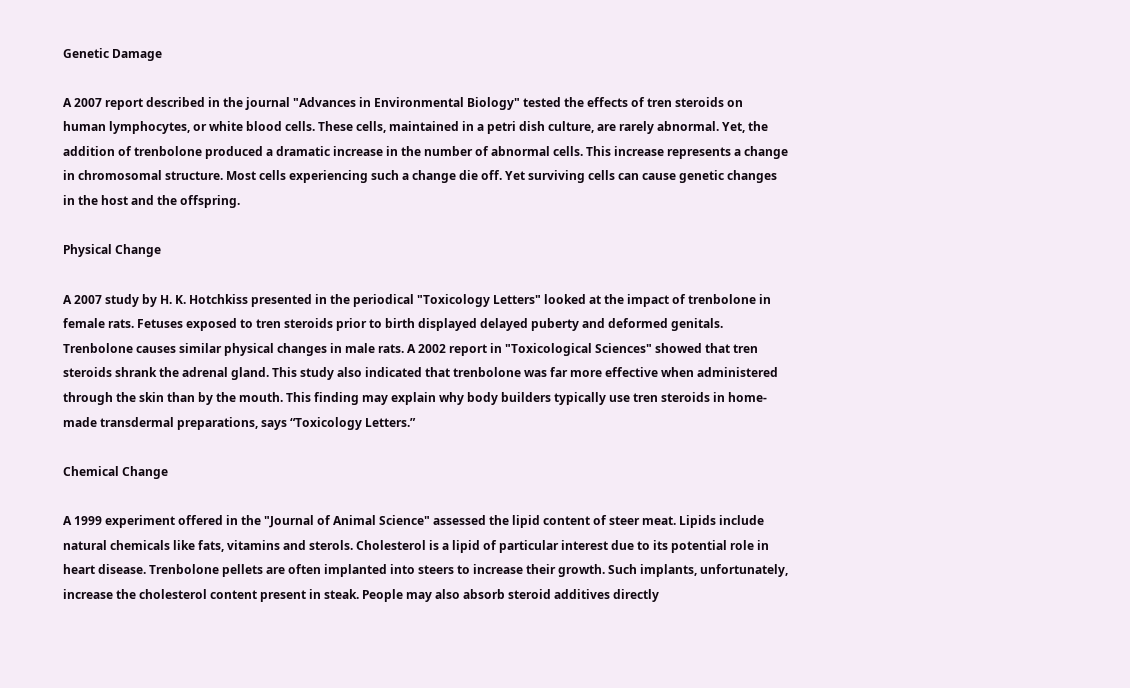Genetic Damage

A 2007 report described in the journal "Advances in Environmental Biology" tested the effects of tren steroids on human lymphocytes, or white blood cells. These cells, maintained in a petri dish culture, are rarely abnormal. Yet, the addition of trenbolone produced a dramatic increase in the number of abnormal cells. This increase represents a change in chromosomal structure. Most cells experiencing such a change die off. Yet surviving cells can cause genetic changes in the host and the offspring.

Physical Change

A 2007 study by H. K. Hotchkiss presented in the periodical "Toxicology Letters" looked at the impact of trenbolone in female rats. Fetuses exposed to tren steroids prior to birth displayed delayed puberty and deformed genitals. Trenbolone causes similar physical changes in male rats. A 2002 report in "Toxicological Sciences" showed that tren steroids shrank the adrenal gland. This study also indicated that trenbolone was far more effective when administered through the skin than by the mouth. This finding may explain why body builders typically use tren steroids in home-made transdermal preparations, says “Toxicology Letters.”

Chemical Change

A 1999 experiment offered in the "Journal of Animal Science" assessed the lipid content of steer meat. Lipids include natural chemicals like fats, vitamins and sterols. Cholesterol is a lipid of particular interest due to its potential role in heart disease. Trenbolone pellets are often implanted into steers to increase their growth. Such implants, unfortunately, increase the cholesterol content present in steak. People may also absorb steroid additives directly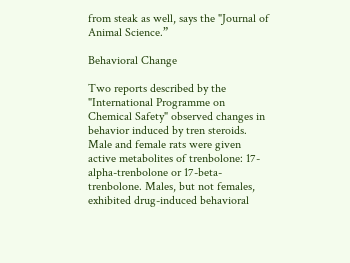from steak as well, says the "Journal of Animal Science.”

Behavioral Change

Two reports described by the "International Programme on Chemical Safety" observed changes in behavior induced by tren steroids. Male and female rats were given active metabolites of trenbolone: 17-alpha-trenbolone or 17-beta-trenbolone. Males, but not females, exhibited drug-induced behavioral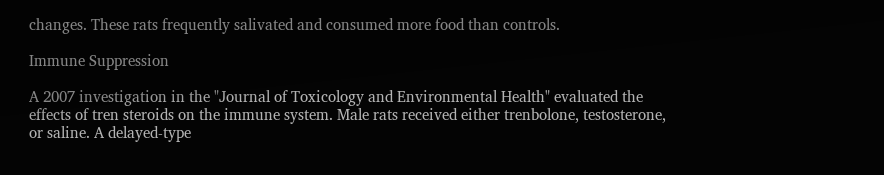changes. These rats frequently salivated and consumed more food than controls.

Immune Suppression

A 2007 investigation in the "Journal of Toxicology and Environmental Health" evaluated the effects of tren steroids on the immune system. Male rats received either trenbolone, testosterone, or saline. A delayed-type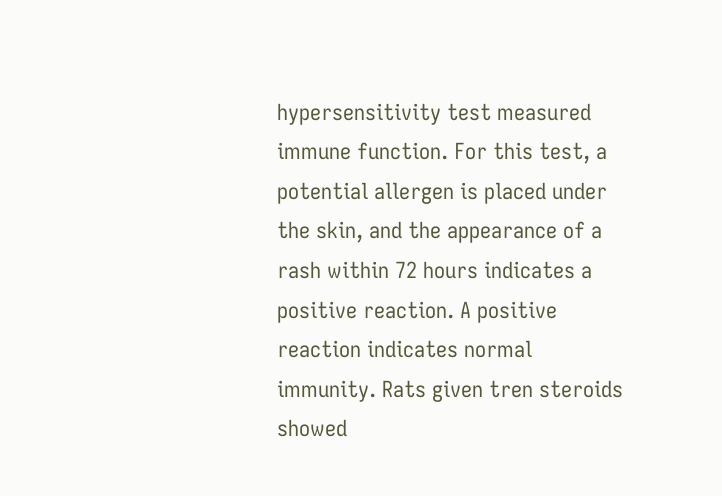hypersensitivity test measured immune function. For this test, a potential allergen is placed under the skin, and the appearance of a rash within 72 hours indicates a positive reaction. A positive reaction indicates normal immunity. Rats given tren steroids showed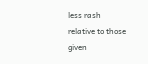less rash relative to those given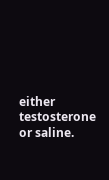either testosterone or saline.